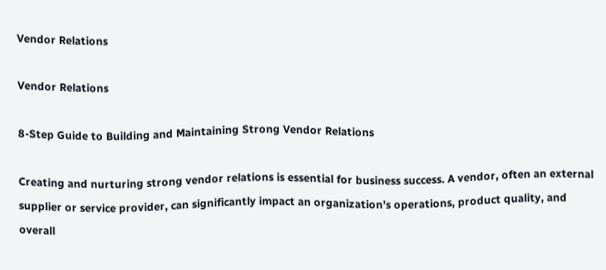Vendor Relations

Vendor Relations

8-Step Guide to Building and Maintaining Strong Vendor Relations

Creating and nurturing strong vendor relations is essential for business success. A vendor, often an external supplier or service provider, can significantly impact an organization’s operations, product quality, and overall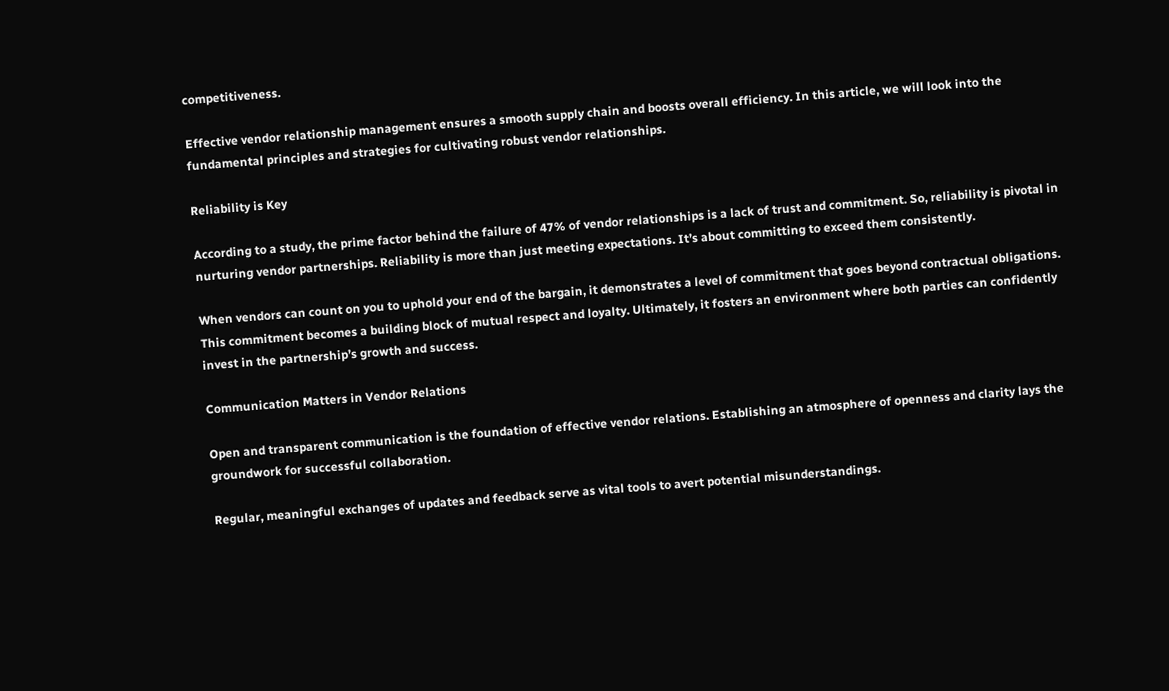competitiveness.

Effective vendor relationship management ensures a smooth supply chain and boosts overall efficiency. In this article, we will look into the fundamental principles and strategies for cultivating robust vendor relationships.

Reliability is Key

According to a study, the prime factor behind the failure of 47% of vendor relationships is a lack of trust and commitment. So, reliability is pivotal in nurturing vendor partnerships. Reliability is more than just meeting expectations. It’s about committing to exceed them consistently.

When vendors can count on you to uphold your end of the bargain, it demonstrates a level of commitment that goes beyond contractual obligations. This commitment becomes a building block of mutual respect and loyalty. Ultimately, it fosters an environment where both parties can confidently invest in the partnership’s growth and success.

Communication Matters in Vendor Relations

Open and transparent communication is the foundation of effective vendor relations. Establishing an atmosphere of openness and clarity lays the groundwork for successful collaboration.

Regular, meaningful exchanges of updates and feedback serve as vital tools to avert potential misunderstandings.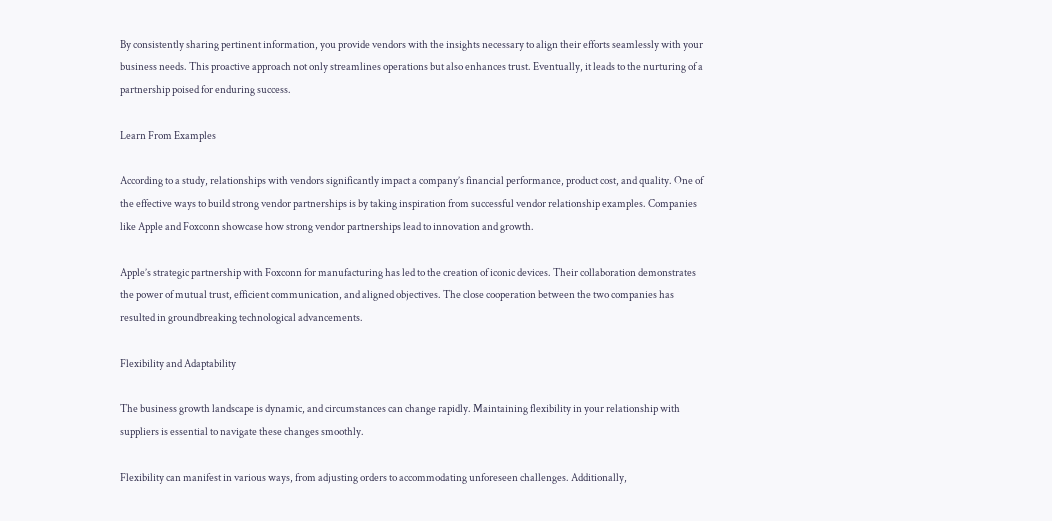By consistently sharing pertinent information, you provide vendors with the insights necessary to align their efforts seamlessly with your business needs. This proactive approach not only streamlines operations but also enhances trust. Eventually, it leads to the nurturing of a partnership poised for enduring success.

Learn From Examples

According to a study, relationships with vendors significantly impact a company’s financial performance, product cost, and quality. One of the effective ways to build strong vendor partnerships is by taking inspiration from successful vendor relationship examples. Companies like Apple and Foxconn showcase how strong vendor partnerships lead to innovation and growth.

Apple’s strategic partnership with Foxconn for manufacturing has led to the creation of iconic devices. Their collaboration demonstrates the power of mutual trust, efficient communication, and aligned objectives. The close cooperation between the two companies has resulted in groundbreaking technological advancements.

Flexibility and Adaptability

The business growth landscape is dynamic, and circumstances can change rapidly. Maintaining flexibility in your relationship with suppliers is essential to navigate these changes smoothly.

Flexibility can manifest in various ways, from adjusting orders to accommodating unforeseen challenges. Additionally,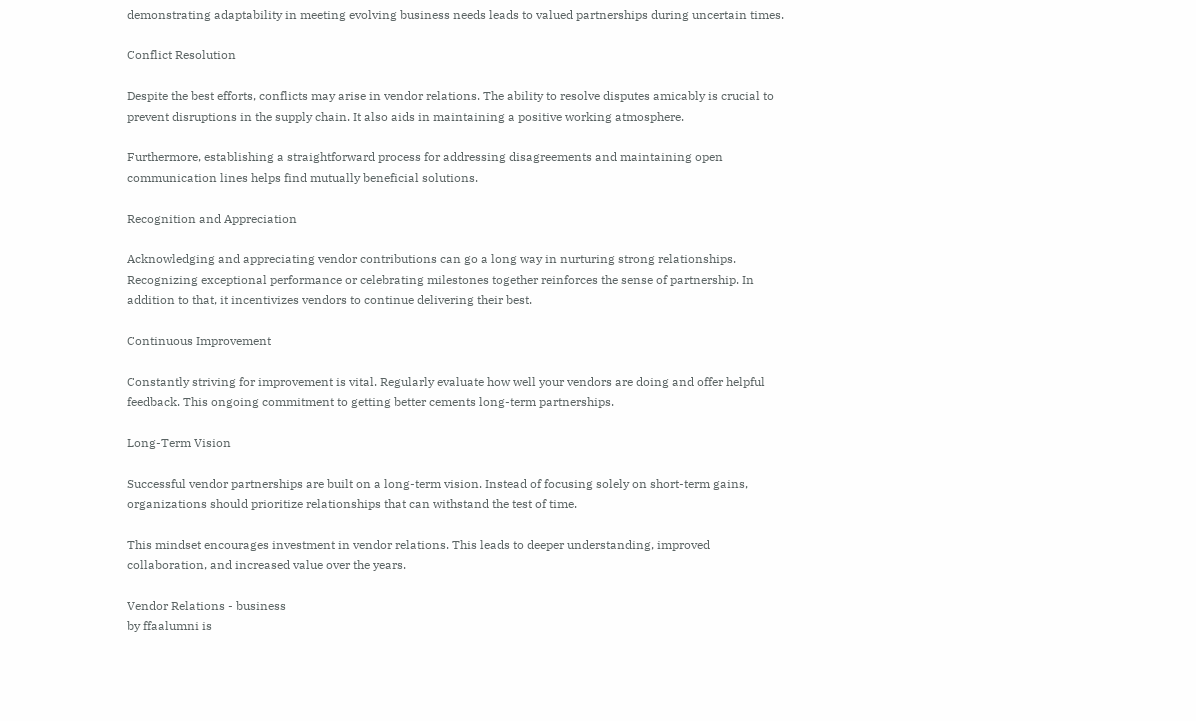demonstrating adaptability in meeting evolving business needs leads to valued partnerships during uncertain times.

Conflict Resolution

Despite the best efforts, conflicts may arise in vendor relations. The ability to resolve disputes amicably is crucial to prevent disruptions in the supply chain. It also aids in maintaining a positive working atmosphere.

Furthermore, establishing a straightforward process for addressing disagreements and maintaining open communication lines helps find mutually beneficial solutions.

Recognition and Appreciation

Acknowledging and appreciating vendor contributions can go a long way in nurturing strong relationships. Recognizing exceptional performance or celebrating milestones together reinforces the sense of partnership. In addition to that, it incentivizes vendors to continue delivering their best.

Continuous Improvement

Constantly striving for improvement is vital. Regularly evaluate how well your vendors are doing and offer helpful feedback. This ongoing commitment to getting better cements long-term partnerships.

Long-Term Vision

Successful vendor partnerships are built on a long-term vision. Instead of focusing solely on short-term gains, organizations should prioritize relationships that can withstand the test of time.

This mindset encourages investment in vendor relations. This leads to deeper understanding, improved collaboration, and increased value over the years.

Vendor Relations - business
by ffaalumni is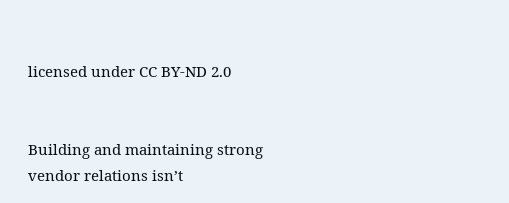licensed under CC BY-ND 2.0


Building and maintaining strong vendor relations isn’t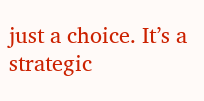just a choice. It’s a strategic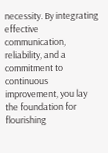necessity. By integrating effective communication, reliability, and a commitment to continuous improvement, you lay the foundation for flourishing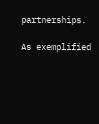partnerships.

As exemplified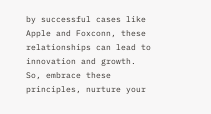by successful cases like Apple and Foxconn, these relationships can lead to innovation and growth. So, embrace these principles, nurture your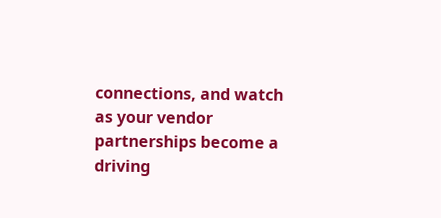connections, and watch as your vendor partnerships become a driving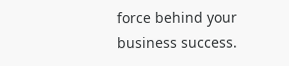force behind your business success.